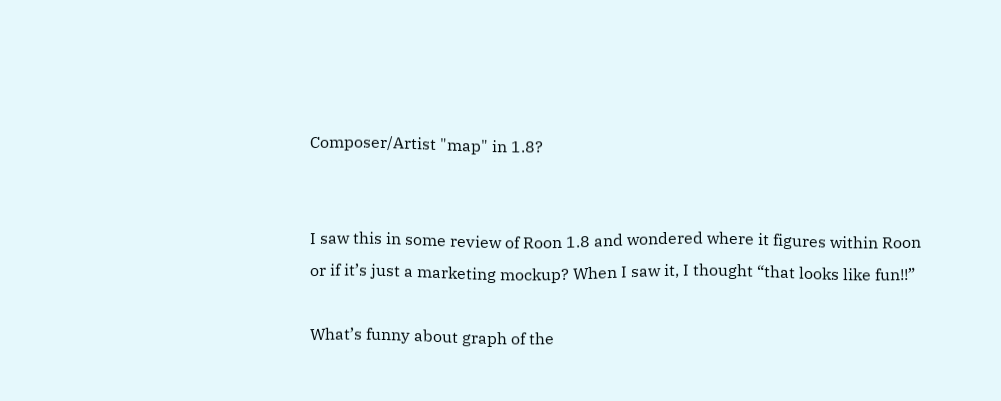Composer/Artist "map" in 1.8?


I saw this in some review of Roon 1.8 and wondered where it figures within Roon or if it’s just a marketing mockup? When I saw it, I thought “that looks like fun!!”

What’s funny about graph of the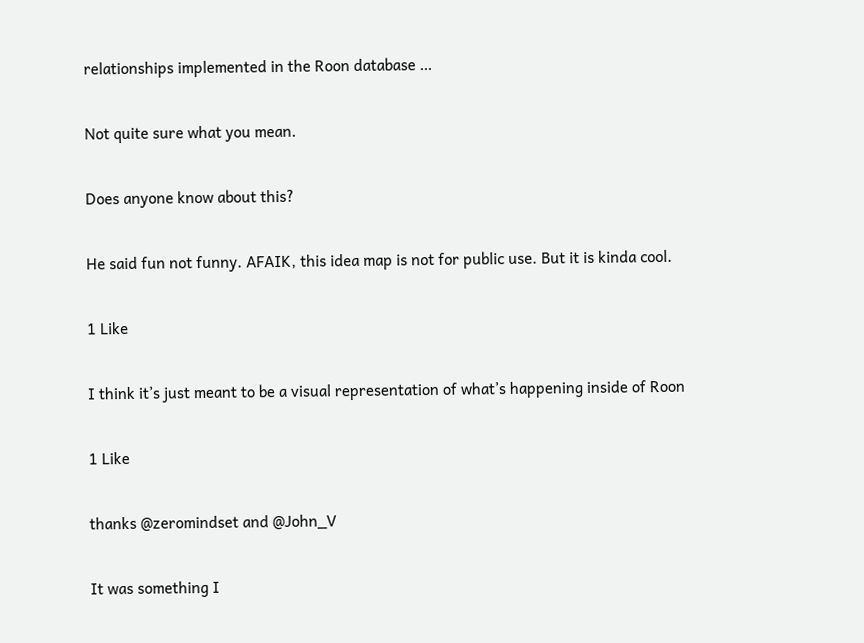relationships implemented in the Roon database …

Not quite sure what you mean.

Does anyone know about this?

He said fun not funny. AFAIK, this idea map is not for public use. But it is kinda cool.

1 Like

I think it’s just meant to be a visual representation of what’s happening inside of Roon

1 Like

thanks @zeromindset and @John_V

It was something I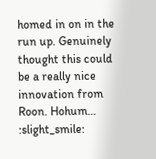homed in on in the run up. Genuinely thought this could be a really nice innovation from Roon. Hohum… :slight_smile: